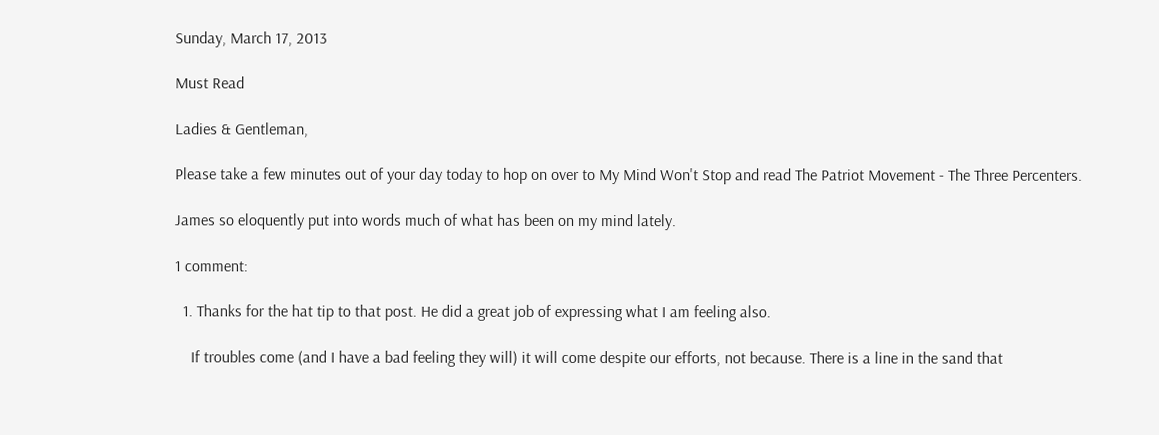Sunday, March 17, 2013

Must Read

Ladies & Gentleman,

Please take a few minutes out of your day today to hop on over to My Mind Won't Stop and read The Patriot Movement - The Three Percenters.

James so eloquently put into words much of what has been on my mind lately.

1 comment:

  1. Thanks for the hat tip to that post. He did a great job of expressing what I am feeling also.

    If troubles come (and I have a bad feeling they will) it will come despite our efforts, not because. There is a line in the sand that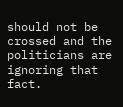should not be crossed and the politicians are ignoring that fact.